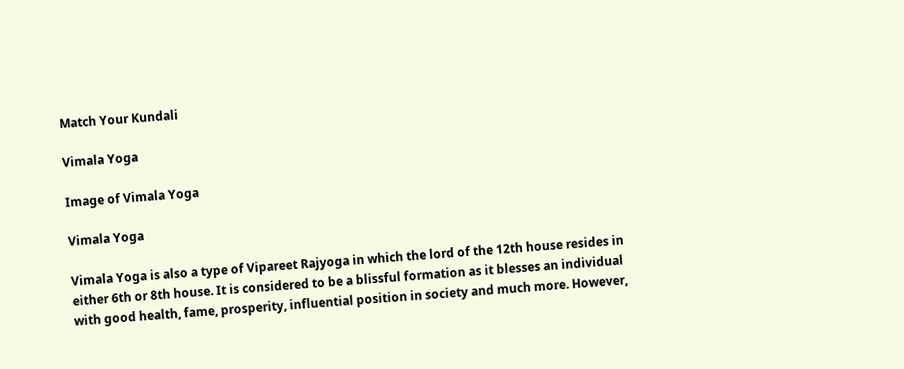Match Your Kundali

Vimala Yoga

Image of Vimala Yoga

Vimala Yoga

Vimala Yoga is also a type of Vipareet Rajyoga in which the lord of the 12th house resides in either 6th or 8th house. It is considered to be a blissful formation as it blesses an individual with good health, fame, prosperity, influential position in society and much more. However,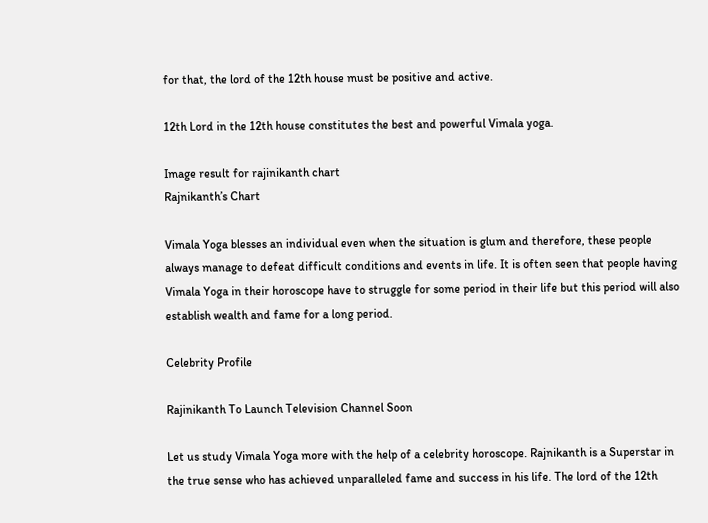for that, the lord of the 12th house must be positive and active.

12th Lord in the 12th house constitutes the best and powerful Vimala yoga.

Image result for rajinikanth chart
Rajnikanth’s Chart

Vimala Yoga blesses an individual even when the situation is glum and therefore, these people always manage to defeat difficult conditions and events in life. It is often seen that people having Vimala Yoga in their horoscope have to struggle for some period in their life but this period will also establish wealth and fame for a long period.

Celebrity Profile

Rajinikanth To Launch Television Channel Soon

Let us study Vimala Yoga more with the help of a celebrity horoscope. Rajnikanth is a Superstar in the true sense who has achieved unparalleled fame and success in his life. The lord of the 12th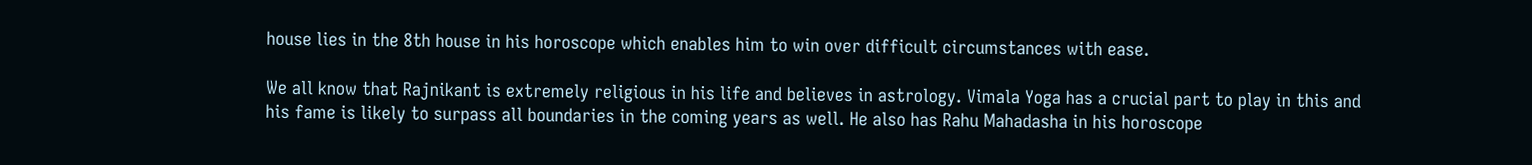house lies in the 8th house in his horoscope which enables him to win over difficult circumstances with ease.

We all know that Rajnikant is extremely religious in his life and believes in astrology. Vimala Yoga has a crucial part to play in this and his fame is likely to surpass all boundaries in the coming years as well. He also has Rahu Mahadasha in his horoscope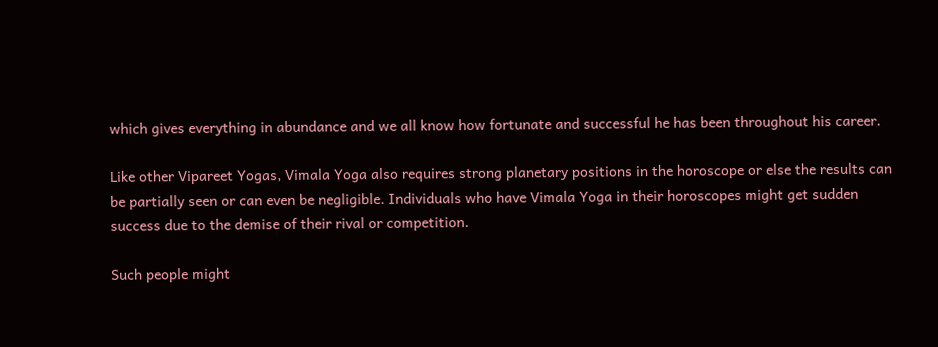which gives everything in abundance and we all know how fortunate and successful he has been throughout his career.

Like other Vipareet Yogas, Vimala Yoga also requires strong planetary positions in the horoscope or else the results can be partially seen or can even be negligible. Individuals who have Vimala Yoga in their horoscopes might get sudden success due to the demise of their rival or competition.

Such people might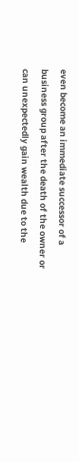even become an immediate successor of a business group after the death of the owner or can unexpectedly gain wealth due to the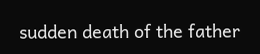sudden death of the father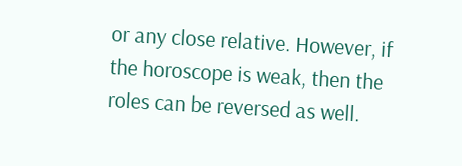or any close relative. However, if the horoscope is weak, then the roles can be reversed as well.